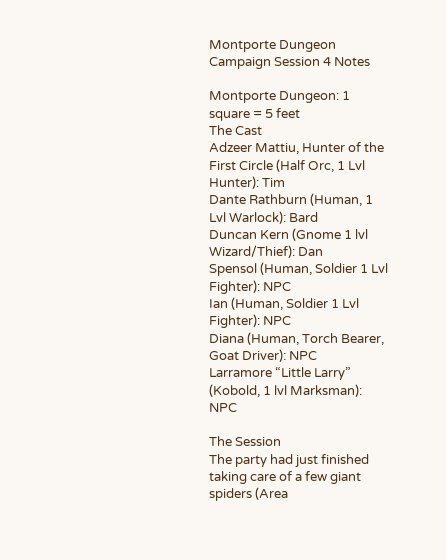Montporte Dungeon Campaign Session 4 Notes

Montporte Dungeon: 1 square = 5 feet
The Cast
Adzeer Mattiu, Hunter of the First Circle (Half Orc, 1 Lvl Hunter): Tim
Dante Rathburn (Human, 1 Lvl Warlock): Bard
Duncan Kern (Gnome 1 lvl Wizard/Thief): Dan
Spensol (Human, Soldier 1 Lvl Fighter): NPC
Ian (Human, Soldier 1 Lvl Fighter): NPC
Diana (Human, Torch Bearer, Goat Driver): NPC
Larramore “Little Larry” (Kobold, 1 lvl Marksman): NPC

The Session
The party had just finished taking care of a few giant spiders (Area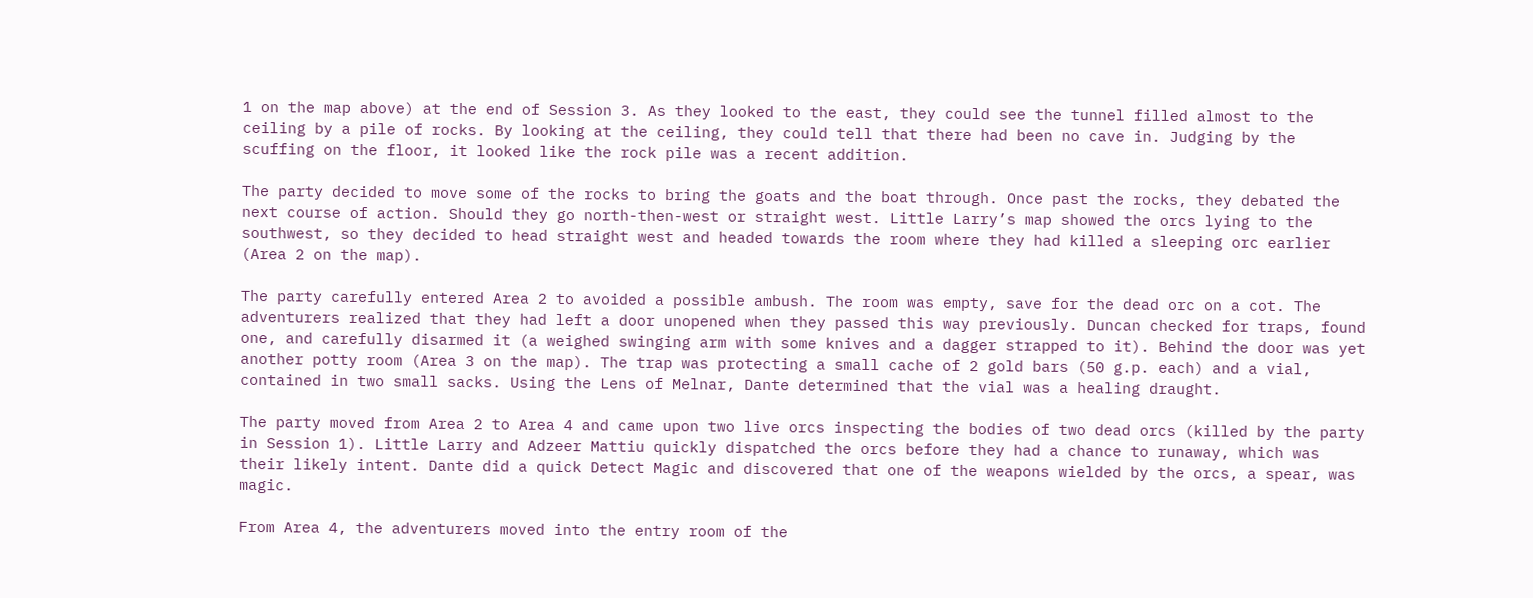1 on the map above) at the end of Session 3. As they looked to the east, they could see the tunnel filled almost to the ceiling by a pile of rocks. By looking at the ceiling, they could tell that there had been no cave in. Judging by the scuffing on the floor, it looked like the rock pile was a recent addition.

The party decided to move some of the rocks to bring the goats and the boat through. Once past the rocks, they debated the next course of action. Should they go north-then-west or straight west. Little Larry’s map showed the orcs lying to the southwest, so they decided to head straight west and headed towards the room where they had killed a sleeping orc earlier (Area 2 on the map).

The party carefully entered Area 2 to avoided a possible ambush. The room was empty, save for the dead orc on a cot. The adventurers realized that they had left a door unopened when they passed this way previously. Duncan checked for traps, found one, and carefully disarmed it (a weighed swinging arm with some knives and a dagger strapped to it). Behind the door was yet another potty room (Area 3 on the map). The trap was protecting a small cache of 2 gold bars (50 g.p. each) and a vial, contained in two small sacks. Using the Lens of Melnar, Dante determined that the vial was a healing draught.

The party moved from Area 2 to Area 4 and came upon two live orcs inspecting the bodies of two dead orcs (killed by the party in Session 1). Little Larry and Adzeer Mattiu quickly dispatched the orcs before they had a chance to runaway, which was their likely intent. Dante did a quick Detect Magic and discovered that one of the weapons wielded by the orcs, a spear, was magic.

From Area 4, the adventurers moved into the entry room of the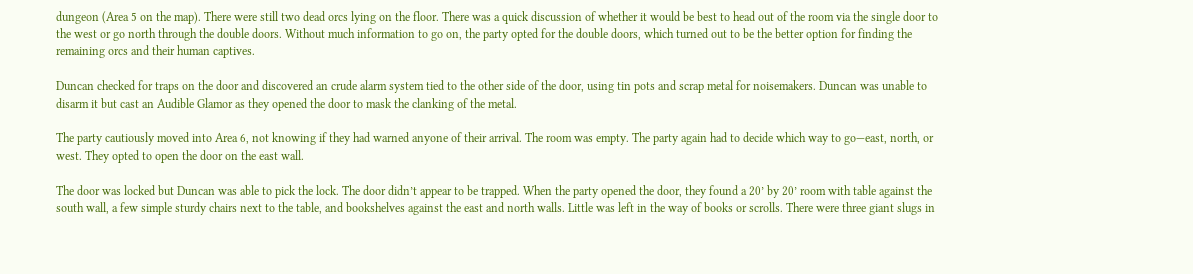dungeon (Area 5 on the map). There were still two dead orcs lying on the floor. There was a quick discussion of whether it would be best to head out of the room via the single door to the west or go north through the double doors. Without much information to go on, the party opted for the double doors, which turned out to be the better option for finding the remaining orcs and their human captives.

Duncan checked for traps on the door and discovered an crude alarm system tied to the other side of the door, using tin pots and scrap metal for noisemakers. Duncan was unable to disarm it but cast an Audible Glamor as they opened the door to mask the clanking of the metal.

The party cautiously moved into Area 6, not knowing if they had warned anyone of their arrival. The room was empty. The party again had to decide which way to go—east, north, or west. They opted to open the door on the east wall.

The door was locked but Duncan was able to pick the lock. The door didn’t appear to be trapped. When the party opened the door, they found a 20’ by 20’ room with table against the south wall, a few simple sturdy chairs next to the table, and bookshelves against the east and north walls. Little was left in the way of books or scrolls. There were three giant slugs in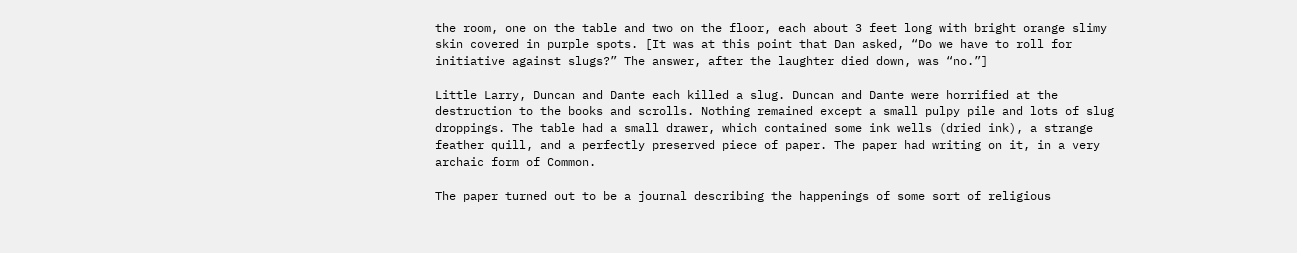the room, one on the table and two on the floor, each about 3 feet long with bright orange slimy skin covered in purple spots. [It was at this point that Dan asked, “Do we have to roll for initiative against slugs?” The answer, after the laughter died down, was “no.”]

Little Larry, Duncan and Dante each killed a slug. Duncan and Dante were horrified at the destruction to the books and scrolls. Nothing remained except a small pulpy pile and lots of slug droppings. The table had a small drawer, which contained some ink wells (dried ink), a strange feather quill, and a perfectly preserved piece of paper. The paper had writing on it, in a very archaic form of Common.

The paper turned out to be a journal describing the happenings of some sort of religious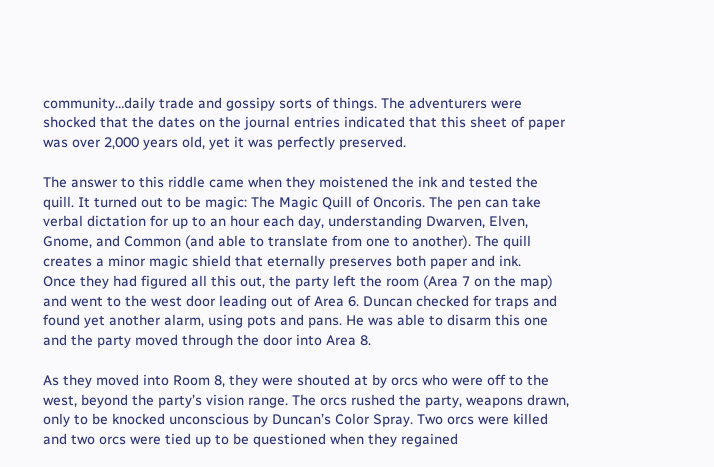community…daily trade and gossipy sorts of things. The adventurers were shocked that the dates on the journal entries indicated that this sheet of paper was over 2,000 years old, yet it was perfectly preserved.

The answer to this riddle came when they moistened the ink and tested the quill. It turned out to be magic: The Magic Quill of Oncoris. The pen can take verbal dictation for up to an hour each day, understanding Dwarven, Elven, Gnome, and Common (and able to translate from one to another). The quill creates a minor magic shield that eternally preserves both paper and ink.
Once they had figured all this out, the party left the room (Area 7 on the map) and went to the west door leading out of Area 6. Duncan checked for traps and found yet another alarm, using pots and pans. He was able to disarm this one and the party moved through the door into Area 8.

As they moved into Room 8, they were shouted at by orcs who were off to the west, beyond the party’s vision range. The orcs rushed the party, weapons drawn, only to be knocked unconscious by Duncan’s Color Spray. Two orcs were killed and two orcs were tied up to be questioned when they regained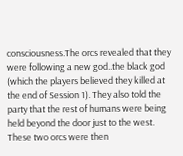consciousness.The orcs revealed that they were following a new god..the black god (which the players believed they killed at the end of Session 1). They also told the party that the rest of humans were being held beyond the door just to the west. These two orcs were then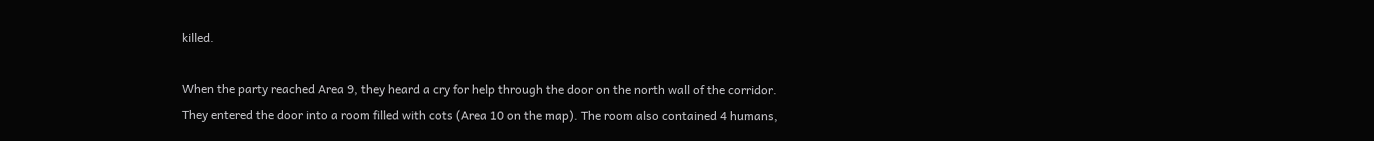killed.

When the party reached Area 9, they heard a cry for help through the door on the north wall of the corridor. They entered the door into a room filled with cots (Area 10 on the map). The room also contained 4 humans,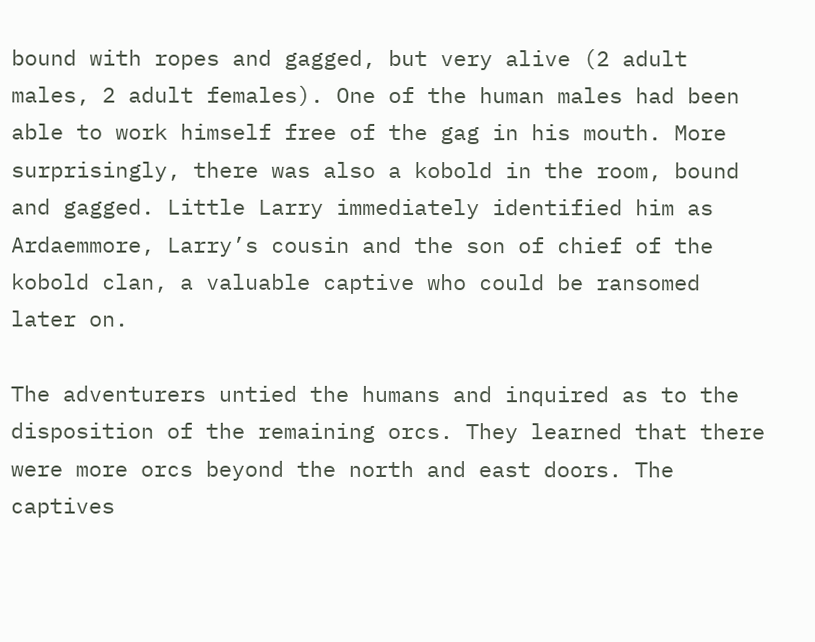bound with ropes and gagged, but very alive (2 adult males, 2 adult females). One of the human males had been able to work himself free of the gag in his mouth. More surprisingly, there was also a kobold in the room, bound and gagged. Little Larry immediately identified him as Ardaemmore, Larry’s cousin and the son of chief of the kobold clan, a valuable captive who could be ransomed later on.

The adventurers untied the humans and inquired as to the disposition of the remaining orcs. They learned that there were more orcs beyond the north and east doors. The captives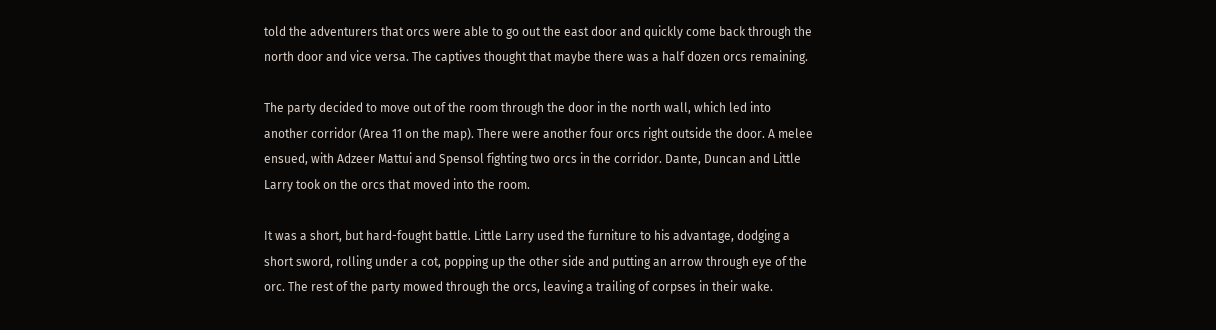told the adventurers that orcs were able to go out the east door and quickly come back through the north door and vice versa. The captives thought that maybe there was a half dozen orcs remaining.

The party decided to move out of the room through the door in the north wall, which led into another corridor (Area 11 on the map). There were another four orcs right outside the door. A melee ensued, with Adzeer Mattui and Spensol fighting two orcs in the corridor. Dante, Duncan and Little Larry took on the orcs that moved into the room.

It was a short, but hard-fought battle. Little Larry used the furniture to his advantage, dodging a short sword, rolling under a cot, popping up the other side and putting an arrow through eye of the orc. The rest of the party mowed through the orcs, leaving a trailing of corpses in their wake.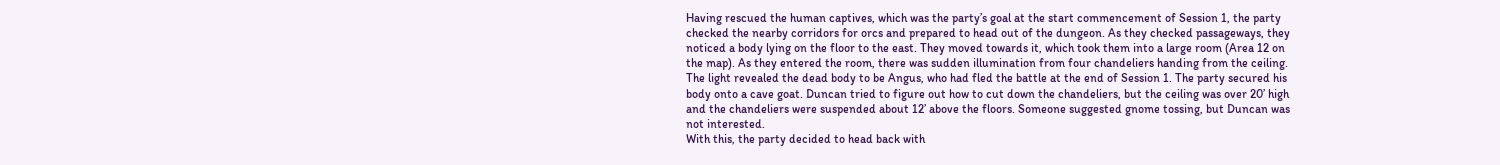Having rescued the human captives, which was the party’s goal at the start commencement of Session 1, the party checked the nearby corridors for orcs and prepared to head out of the dungeon. As they checked passageways, they noticed a body lying on the floor to the east. They moved towards it, which took them into a large room (Area 12 on the map). As they entered the room, there was sudden illumination from four chandeliers handing from the ceiling. The light revealed the dead body to be Angus, who had fled the battle at the end of Session 1. The party secured his body onto a cave goat. Duncan tried to figure out how to cut down the chandeliers, but the ceiling was over 20’ high and the chandeliers were suspended about 12’ above the floors. Someone suggested gnome tossing, but Duncan was not interested.
With this, the party decided to head back with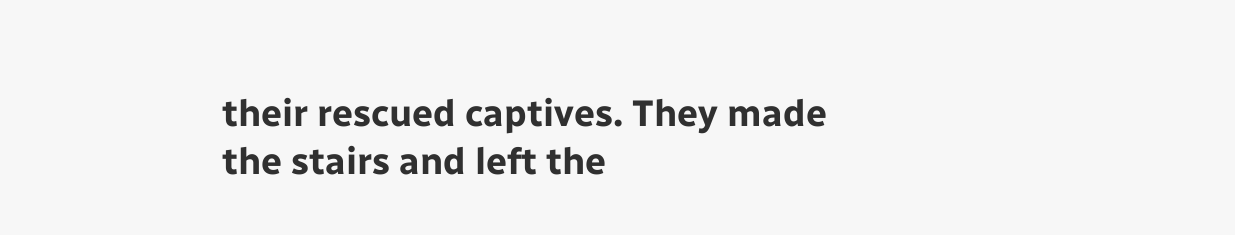their rescued captives. They made the stairs and left the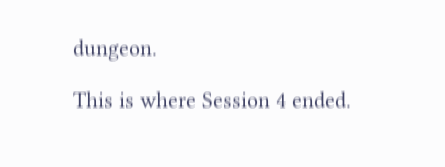dungeon.

This is where Session 4 ended.